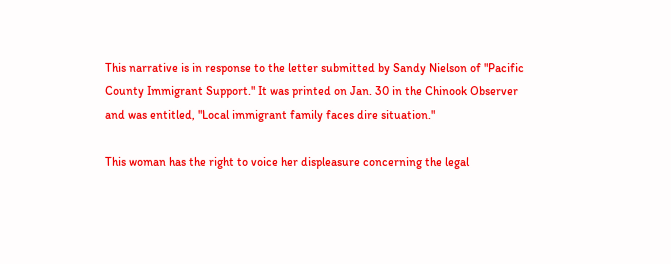This narrative is in response to the letter submitted by Sandy Nielson of "Pacific County Immigrant Support." It was printed on Jan. 30 in the Chinook Observer and was entitled, "Local immigrant family faces dire situation."

This woman has the right to voice her displeasure concerning the legal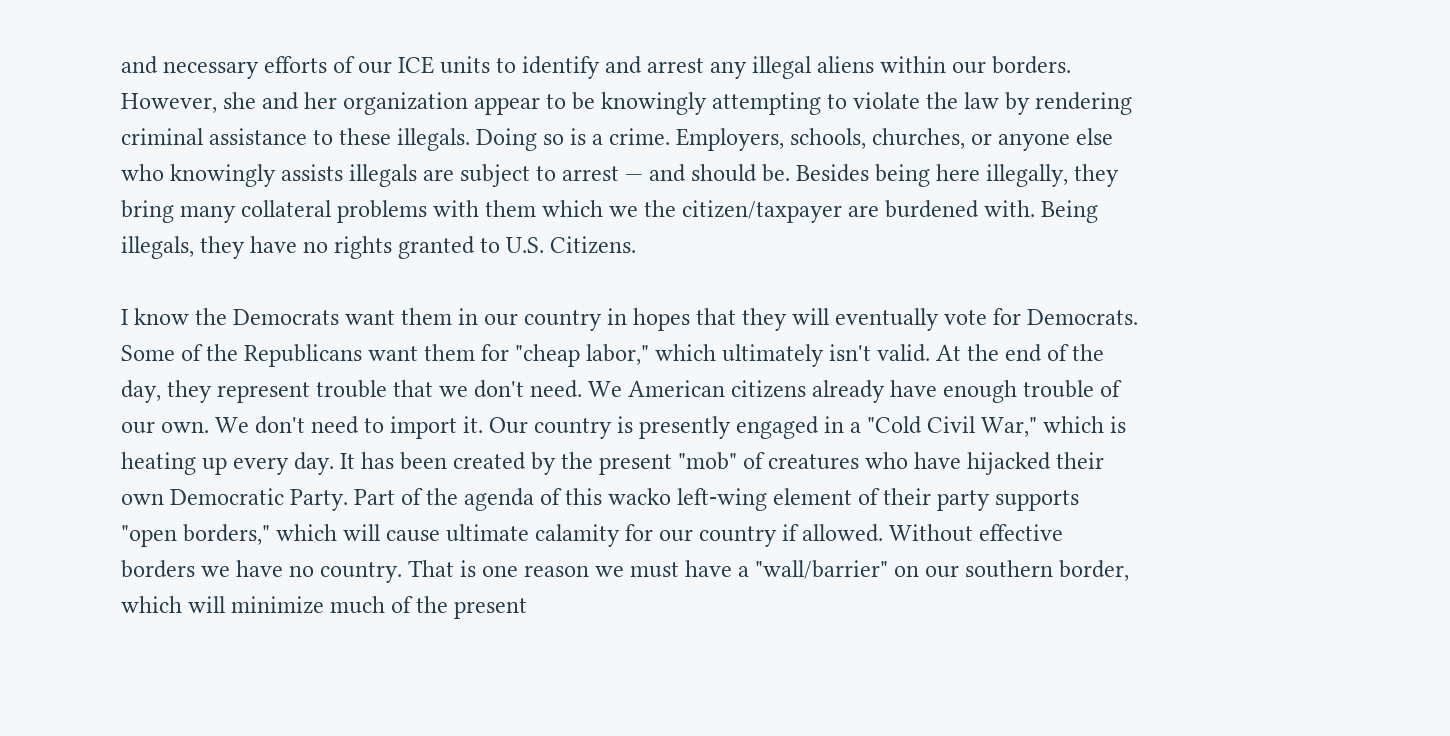and necessary efforts of our ICE units to identify and arrest any illegal aliens within our borders. However, she and her organization appear to be knowingly attempting to violate the law by rendering criminal assistance to these illegals. Doing so is a crime. Employers, schools, churches, or anyone else who knowingly assists illegals are subject to arrest — and should be. Besides being here illegally, they bring many collateral problems with them which we the citizen/taxpayer are burdened with. Being illegals, they have no rights granted to U.S. Citizens.

I know the Democrats want them in our country in hopes that they will eventually vote for Democrats. Some of the Republicans want them for "cheap labor," which ultimately isn't valid. At the end of the day, they represent trouble that we don't need. We American citizens already have enough trouble of our own. We don't need to import it. Our country is presently engaged in a "Cold Civil War," which is heating up every day. It has been created by the present "mob" of creatures who have hijacked their own Democratic Party. Part of the agenda of this wacko left-wing element of their party supports "open borders," which will cause ultimate calamity for our country if allowed. Without effective borders we have no country. That is one reason we must have a "wall/barrier" on our southern border, which will minimize much of the present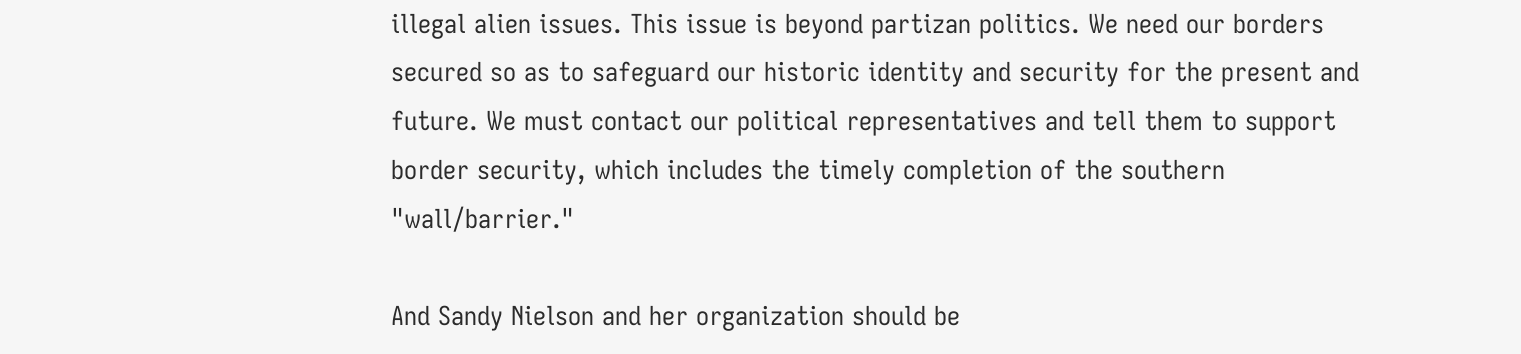illegal alien issues. This issue is beyond partizan politics. We need our borders secured so as to safeguard our historic identity and security for the present and future. We must contact our political representatives and tell them to support border security, which includes the timely completion of the southern "wall/barrier."

And Sandy Nielson and her organization should be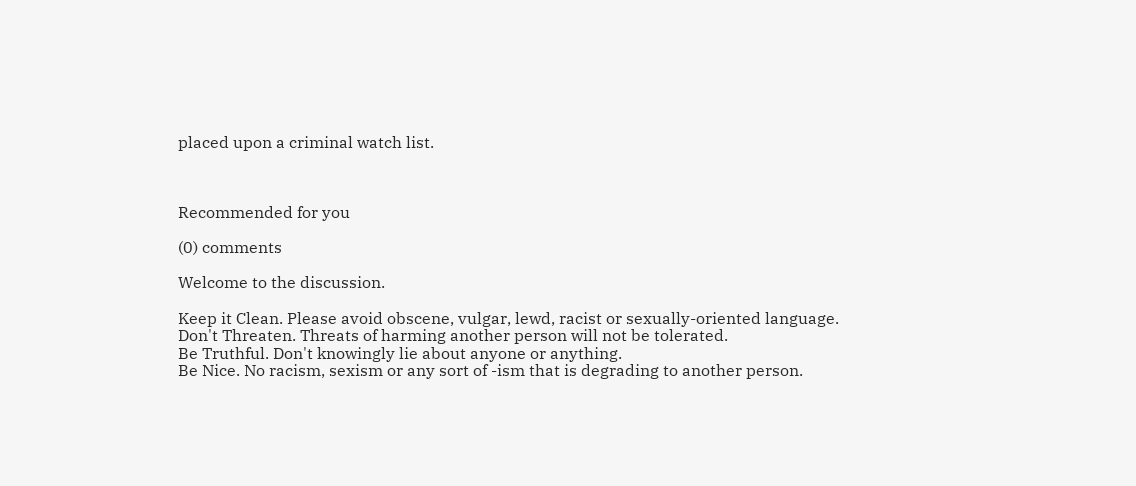placed upon a criminal watch list.



Recommended for you

(0) comments

Welcome to the discussion.

Keep it Clean. Please avoid obscene, vulgar, lewd, racist or sexually-oriented language.
Don't Threaten. Threats of harming another person will not be tolerated.
Be Truthful. Don't knowingly lie about anyone or anything.
Be Nice. No racism, sexism or any sort of -ism that is degrading to another person.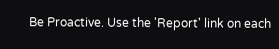Be Proactive. Use the 'Report' link on each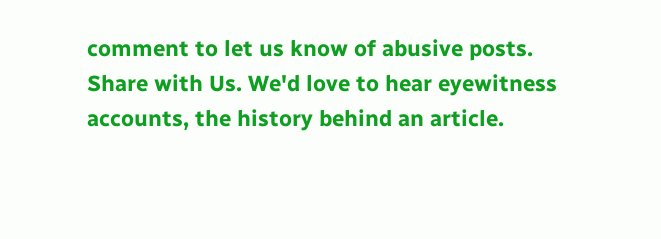comment to let us know of abusive posts.
Share with Us. We'd love to hear eyewitness accounts, the history behind an article.